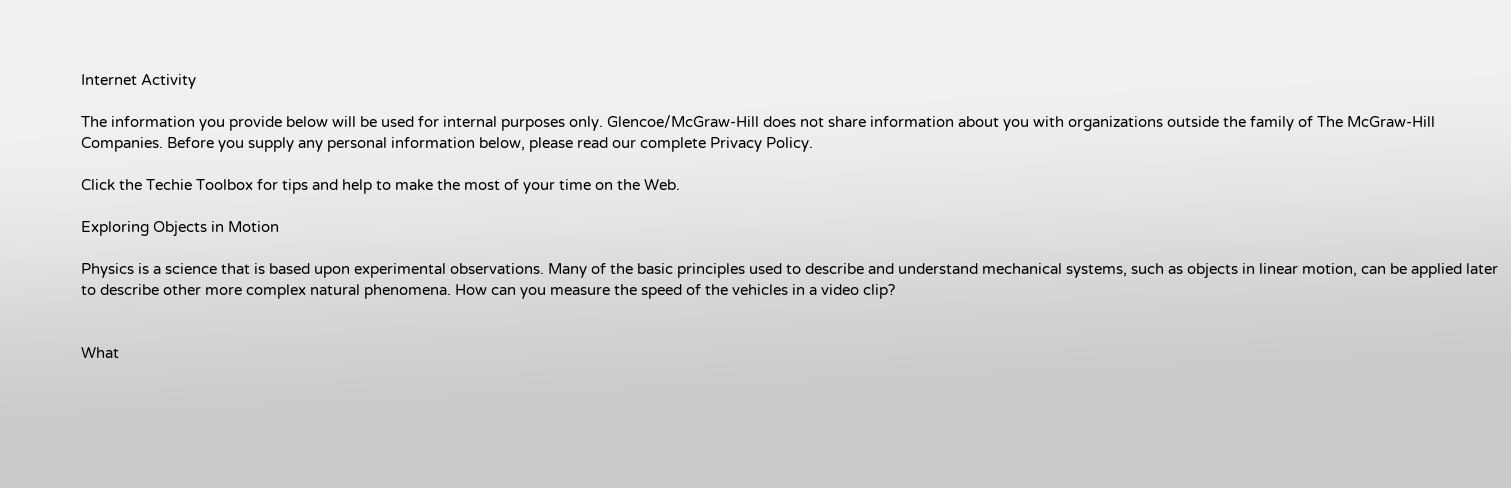Internet Activity

The information you provide below will be used for internal purposes only. Glencoe/McGraw-Hill does not share information about you with organizations outside the family of The McGraw-Hill Companies. Before you supply any personal information below, please read our complete Privacy Policy.

Click the Techie Toolbox for tips and help to make the most of your time on the Web.

Exploring Objects in Motion

Physics is a science that is based upon experimental observations. Many of the basic principles used to describe and understand mechanical systems, such as objects in linear motion, can be applied later to describe other more complex natural phenomena. How can you measure the speed of the vehicles in a video clip?


What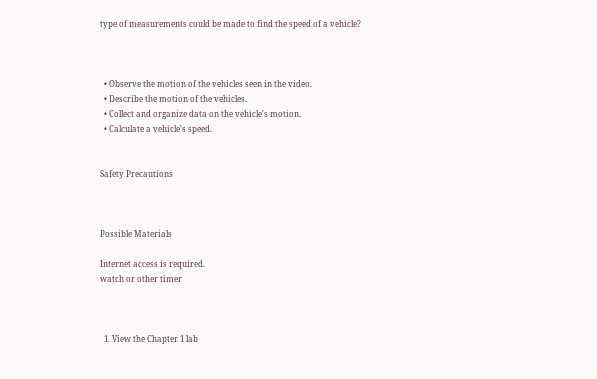type of measurements could be made to find the speed of a vehicle?



  • Observe the motion of the vehicles seen in the video.
  • Describe the motion of the vehicles.
  • Collect and organize data on the vehicle's motion.
  • Calculate a vehicle's speed.


Safety Precautions



Possible Materials

Internet access is required.
watch or other timer



  1. View the Chapter 1 lab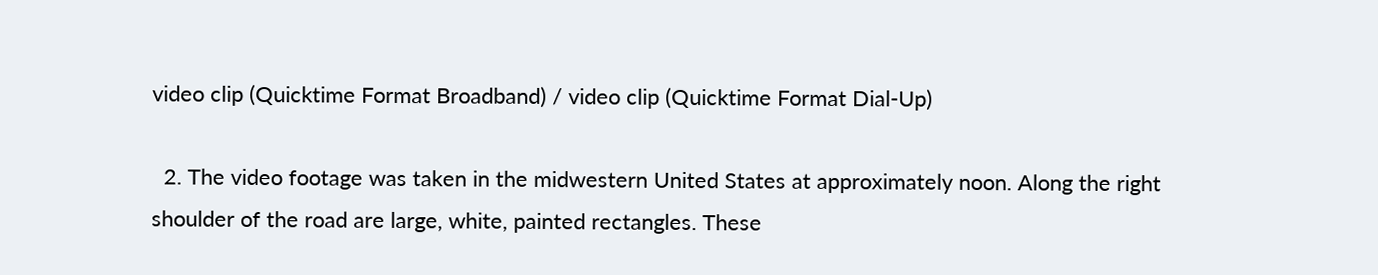video clip (Quicktime Format Broadband) / video clip (Quicktime Format Dial-Up)

  2. The video footage was taken in the midwestern United States at approximately noon. Along the right shoulder of the road are large, white, painted rectangles. These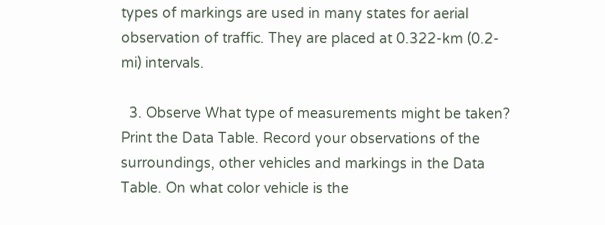types of markings are used in many states for aerial observation of traffic. They are placed at 0.322-km (0.2-mi) intervals.

  3. Observe What type of measurements might be taken? Print the Data Table. Record your observations of the surroundings, other vehicles and markings in the Data Table. On what color vehicle is the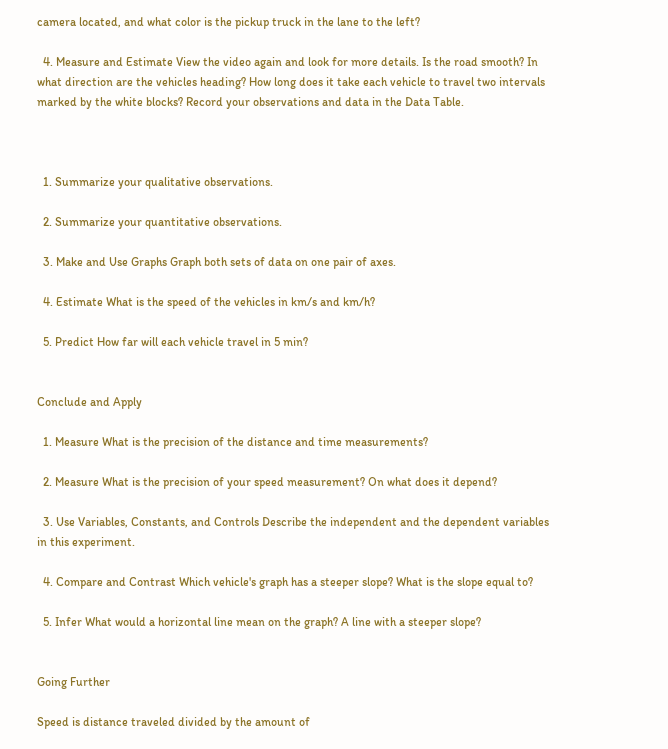camera located, and what color is the pickup truck in the lane to the left?

  4. Measure and Estimate View the video again and look for more details. Is the road smooth? In what direction are the vehicles heading? How long does it take each vehicle to travel two intervals marked by the white blocks? Record your observations and data in the Data Table.



  1. Summarize your qualitative observations.

  2. Summarize your quantitative observations.

  3. Make and Use Graphs Graph both sets of data on one pair of axes.

  4. Estimate What is the speed of the vehicles in km/s and km/h?

  5. Predict How far will each vehicle travel in 5 min?


Conclude and Apply

  1. Measure What is the precision of the distance and time measurements?

  2. Measure What is the precision of your speed measurement? On what does it depend?

  3. Use Variables, Constants, and Controls Describe the independent and the dependent variables in this experiment.

  4. Compare and Contrast Which vehicle's graph has a steeper slope? What is the slope equal to?

  5. Infer What would a horizontal line mean on the graph? A line with a steeper slope?


Going Further

Speed is distance traveled divided by the amount of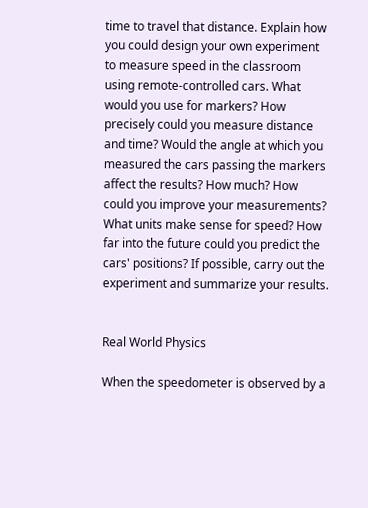time to travel that distance. Explain how you could design your own experiment to measure speed in the classroom using remote-controlled cars. What would you use for markers? How precisely could you measure distance and time? Would the angle at which you measured the cars passing the markers affect the results? How much? How could you improve your measurements? What units make sense for speed? How far into the future could you predict the cars' positions? If possible, carry out the experiment and summarize your results.


Real World Physics

When the speedometer is observed by a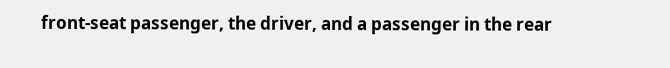front-seat passenger, the driver, and a passenger in the rear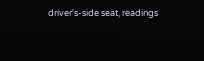driver's-side seat, readings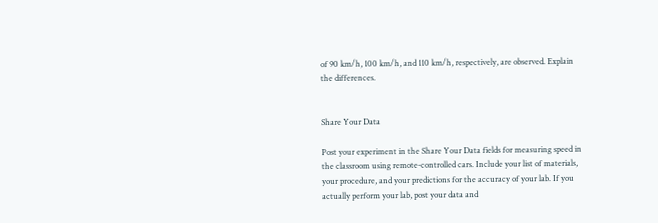of 90 km/h, 100 km/h, and 110 km/h, respectively, are observed. Explain the differences.


Share Your Data

Post your experiment in the Share Your Data fields for measuring speed in the classroom using remote-controlled cars. Include your list of materials, your procedure, and your predictions for the accuracy of your lab. If you actually perform your lab, post your data and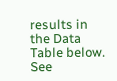results in the Data Table below. See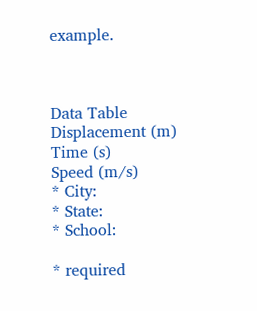example.



Data Table
Displacement (m)
Time (s)
Speed (m/s)
* City:
* State:
* School:

* required